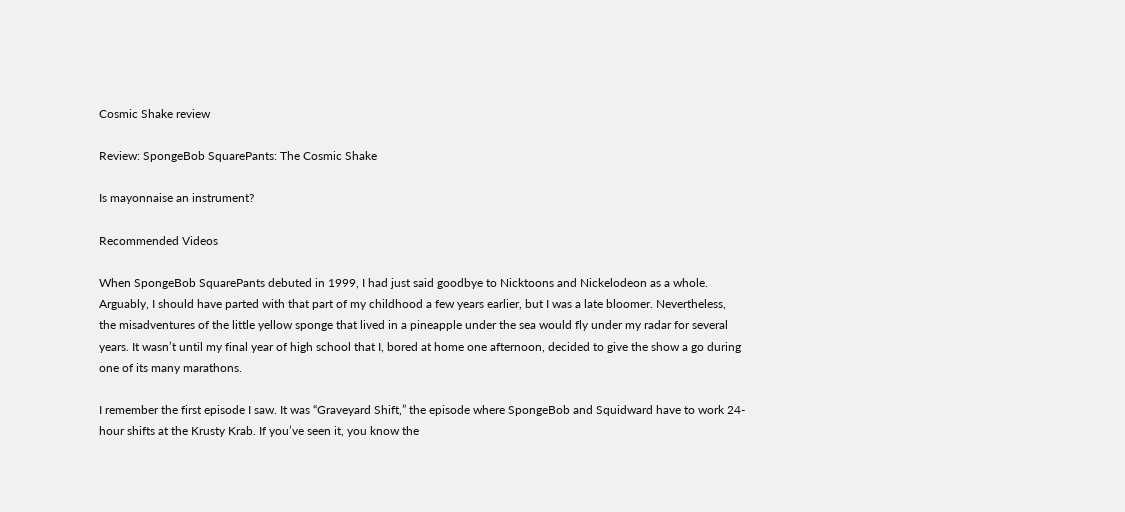Cosmic Shake review

Review: SpongeBob SquarePants: The Cosmic Shake

Is mayonnaise an instrument?

Recommended Videos

When SpongeBob SquarePants debuted in 1999, I had just said goodbye to Nicktoons and Nickelodeon as a whole. Arguably, I should have parted with that part of my childhood a few years earlier, but I was a late bloomer. Nevertheless, the misadventures of the little yellow sponge that lived in a pineapple under the sea would fly under my radar for several years. It wasn’t until my final year of high school that I, bored at home one afternoon, decided to give the show a go during one of its many marathons.

I remember the first episode I saw. It was “Graveyard Shift,” the episode where SpongeBob and Squidward have to work 24-hour shifts at the Krusty Krab. If you’ve seen it, you know the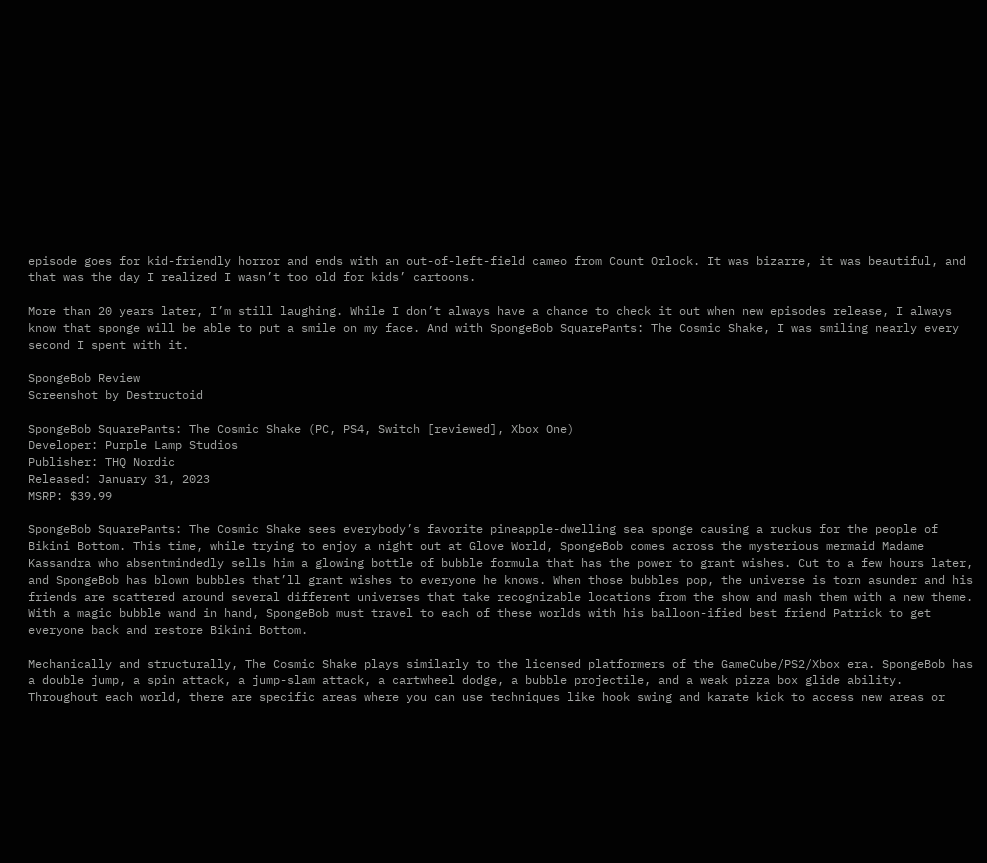episode goes for kid-friendly horror and ends with an out-of-left-field cameo from Count Orlock. It was bizarre, it was beautiful, and that was the day I realized I wasn’t too old for kids’ cartoons.

More than 20 years later, I’m still laughing. While I don’t always have a chance to check it out when new episodes release, I always know that sponge will be able to put a smile on my face. And with SpongeBob SquarePants: The Cosmic Shake, I was smiling nearly every second I spent with it.

SpongeBob Review
Screenshot by Destructoid

SpongeBob SquarePants: The Cosmic Shake (PC, PS4, Switch [reviewed], Xbox One)
Developer: Purple Lamp Studios
Publisher: THQ Nordic
Released: January 31, 2023
MSRP: $39.99

SpongeBob SquarePants: The Cosmic Shake sees everybody’s favorite pineapple-dwelling sea sponge causing a ruckus for the people of Bikini Bottom. This time, while trying to enjoy a night out at Glove World, SpongeBob comes across the mysterious mermaid Madame Kassandra who absentmindedly sells him a glowing bottle of bubble formula that has the power to grant wishes. Cut to a few hours later, and SpongeBob has blown bubbles that’ll grant wishes to everyone he knows. When those bubbles pop, the universe is torn asunder and his friends are scattered around several different universes that take recognizable locations from the show and mash them with a new theme. With a magic bubble wand in hand, SpongeBob must travel to each of these worlds with his balloon-ified best friend Patrick to get everyone back and restore Bikini Bottom.

Mechanically and structurally, The Cosmic Shake plays similarly to the licensed platformers of the GameCube/PS2/Xbox era. SpongeBob has a double jump, a spin attack, a jump-slam attack, a cartwheel dodge, a bubble projectile, and a weak pizza box glide ability. Throughout each world, there are specific areas where you can use techniques like hook swing and karate kick to access new areas or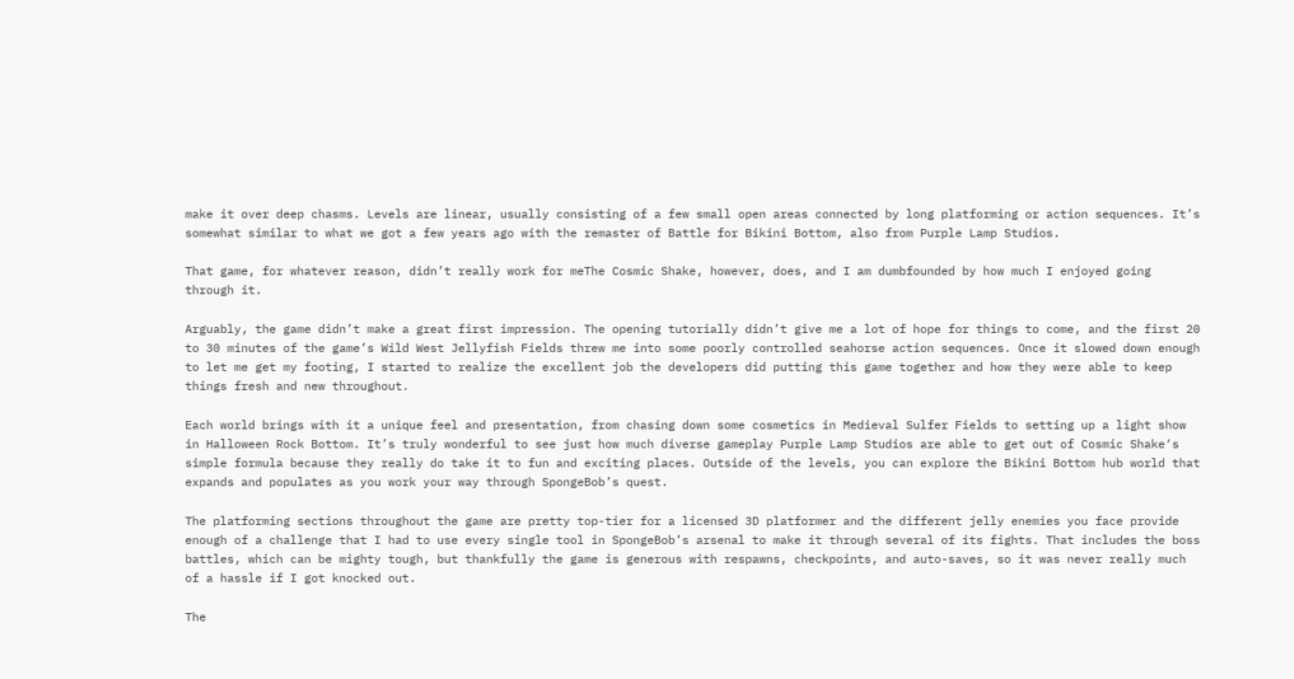make it over deep chasms. Levels are linear, usually consisting of a few small open areas connected by long platforming or action sequences. It’s somewhat similar to what we got a few years ago with the remaster of Battle for Bikini Bottom, also from Purple Lamp Studios.

That game, for whatever reason, didn’t really work for meThe Cosmic Shake, however, does, and I am dumbfounded by how much I enjoyed going through it.

Arguably, the game didn’t make a great first impression. The opening tutorially didn’t give me a lot of hope for things to come, and the first 20 to 30 minutes of the game’s Wild West Jellyfish Fields threw me into some poorly controlled seahorse action sequences. Once it slowed down enough to let me get my footing, I started to realize the excellent job the developers did putting this game together and how they were able to keep things fresh and new throughout.

Each world brings with it a unique feel and presentation, from chasing down some cosmetics in Medieval Sulfer Fields to setting up a light show in Halloween Rock Bottom. It’s truly wonderful to see just how much diverse gameplay Purple Lamp Studios are able to get out of Cosmic Shake‘s simple formula because they really do take it to fun and exciting places. Outside of the levels, you can explore the Bikini Bottom hub world that expands and populates as you work your way through SpongeBob’s quest.

The platforming sections throughout the game are pretty top-tier for a licensed 3D platformer and the different jelly enemies you face provide enough of a challenge that I had to use every single tool in SpongeBob’s arsenal to make it through several of its fights. That includes the boss battles, which can be mighty tough, but thankfully the game is generous with respawns, checkpoints, and auto-saves, so it was never really much of a hassle if I got knocked out.

The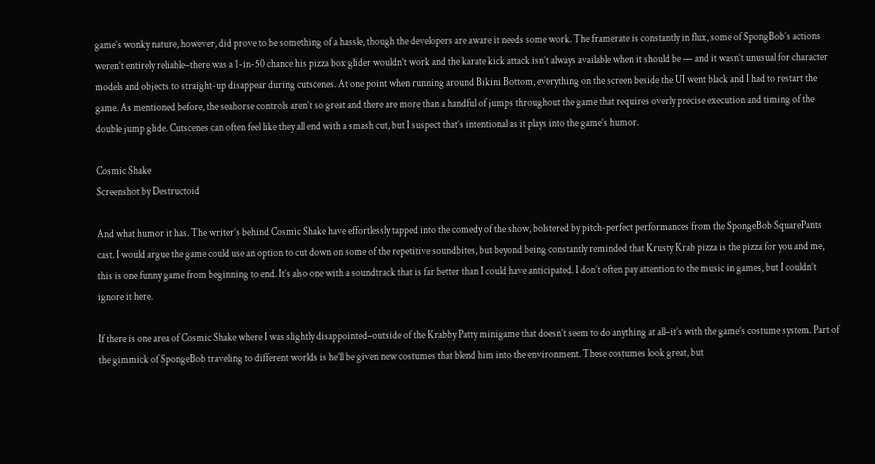game’s wonky nature, however, did prove to be something of a hassle, though the developers are aware it needs some work. The framerate is constantly in flux, some of SpongBob’s actions weren’t entirely reliable–there was a 1-in-50 chance his pizza box glider wouldn’t work and the karate kick attack isn’t always available when it should be — and it wasn’t unusual for character models and objects to straight-up disappear during cutscenes. At one point when running around Bikini Bottom, everything on the screen beside the UI went black and I had to restart the game. As mentioned before, the seahorse controls aren’t so great and there are more than a handful of jumps throughout the game that requires overly precise execution and timing of the double jump glide. Cutscenes can often feel like they all end with a smash cut, but I suspect that’s intentional as it plays into the game’s humor.

Cosmic Shake
Screenshot by Destructoid

And what humor it has. The writer’s behind Cosmic Shake have effortlessly tapped into the comedy of the show, bolstered by pitch-perfect performances from the SpongeBob SquarePants cast. I would argue the game could use an option to cut down on some of the repetitive soundbites, but beyond being constantly reminded that Krusty Krab pizza is the pizza for you and me, this is one funny game from beginning to end. It’s also one with a soundtrack that is far better than I could have anticipated. I don’t often pay attention to the music in games, but I couldn’t ignore it here.

If there is one area of Cosmic Shake where I was slightly disappointed–outside of the Krabby Patty minigame that doesn’t seem to do anything at all–it’s with the game’s costume system. Part of the gimmick of SpongeBob traveling to different worlds is he’ll be given new costumes that blend him into the environment. These costumes look great, but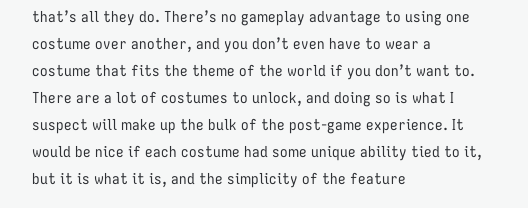that’s all they do. There’s no gameplay advantage to using one costume over another, and you don’t even have to wear a costume that fits the theme of the world if you don’t want to. There are a lot of costumes to unlock, and doing so is what I suspect will make up the bulk of the post-game experience. It would be nice if each costume had some unique ability tied to it, but it is what it is, and the simplicity of the feature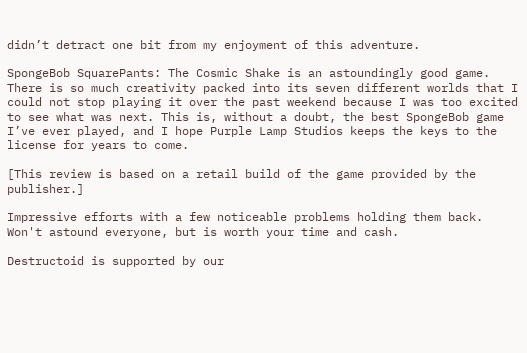didn’t detract one bit from my enjoyment of this adventure.

SpongeBob SquarePants: The Cosmic Shake is an astoundingly good game. There is so much creativity packed into its seven different worlds that I could not stop playing it over the past weekend because I was too excited to see what was next. This is, without a doubt, the best SpongeBob game I’ve ever played, and I hope Purple Lamp Studios keeps the keys to the license for years to come.

[This review is based on a retail build of the game provided by the publisher.]

Impressive efforts with a few noticeable problems holding them back. Won't astound everyone, but is worth your time and cash.

Destructoid is supported by our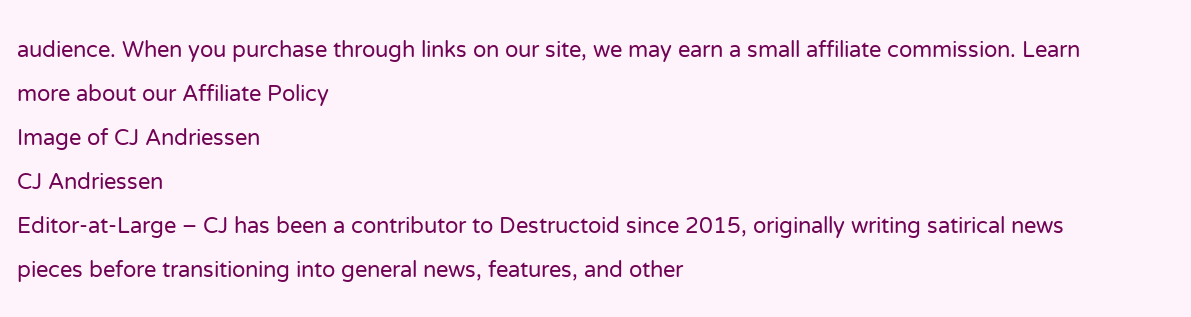audience. When you purchase through links on our site, we may earn a small affiliate commission. Learn more about our Affiliate Policy
Image of CJ Andriessen
CJ Andriessen
Editor-at-Large – CJ has been a contributor to Destructoid since 2015, originally writing satirical news pieces before transitioning into general news, features, and other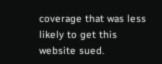coverage that was less likely to get this website sued.